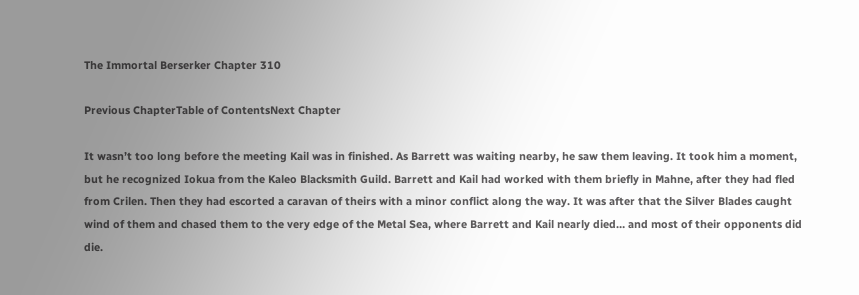The Immortal Berserker Chapter 310

Previous ChapterTable of ContentsNext Chapter

It wasn’t too long before the meeting Kail was in finished. As Barrett was waiting nearby, he saw them leaving. It took him a moment, but he recognized Iokua from the Kaleo Blacksmith Guild. Barrett and Kail had worked with them briefly in Mahne, after they had fled from Crilen. Then they had escorted a caravan of theirs with a minor conflict along the way. It was after that the Silver Blades caught wind of them and chased them to the very edge of the Metal Sea, where Barrett and Kail nearly died… and most of their opponents did die.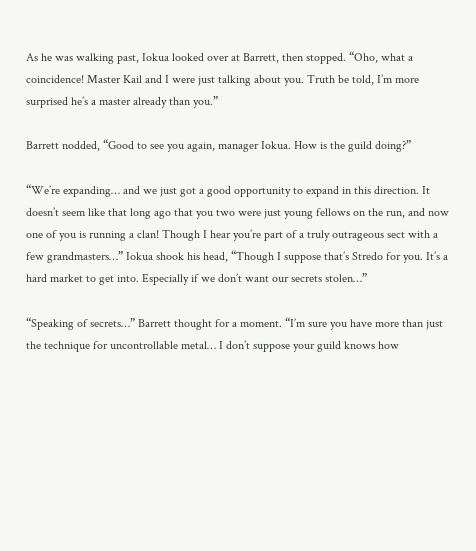As he was walking past, Iokua looked over at Barrett, then stopped. “Oho, what a coincidence! Master Kail and I were just talking about you. Truth be told, I’m more surprised he’s a master already than you.”

Barrett nodded, “Good to see you again, manager Iokua. How is the guild doing?”

“We’re expanding… and we just got a good opportunity to expand in this direction. It doesn’t seem like that long ago that you two were just young fellows on the run, and now one of you is running a clan! Though I hear you’re part of a truly outrageous sect with a few grandmasters…” Iokua shook his head, “Though I suppose that’s Stredo for you. It’s a hard market to get into. Especially if we don’t want our secrets stolen…”

“Speaking of secrets…” Barrett thought for a moment. “I’m sure you have more than just the technique for uncontrollable metal… I don’t suppose your guild knows how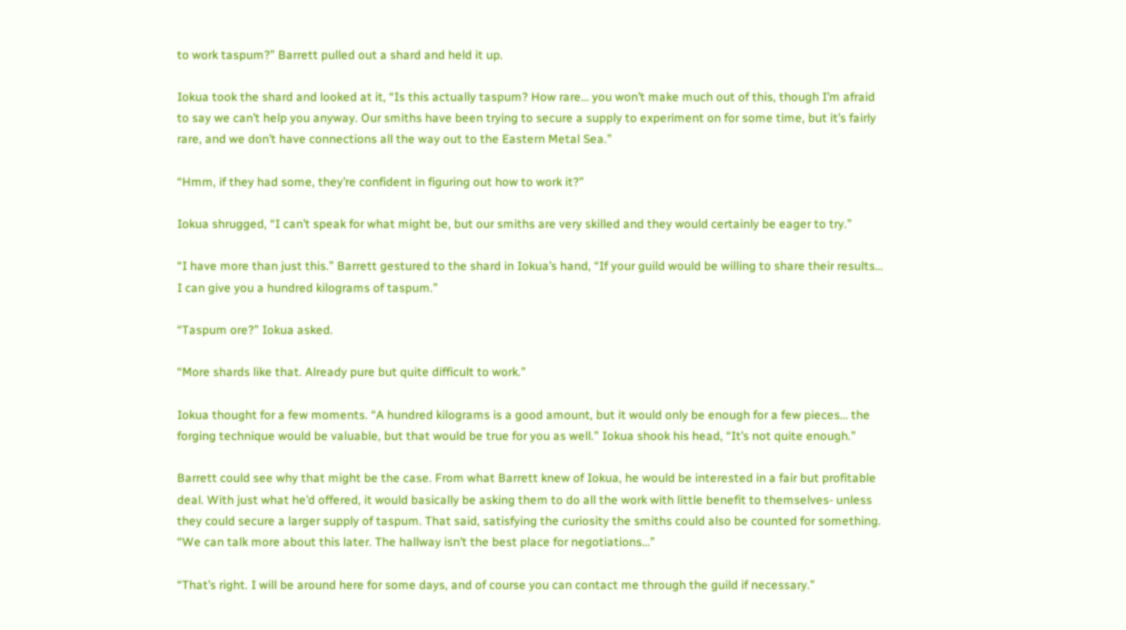to work taspum?” Barrett pulled out a shard and held it up.

Iokua took the shard and looked at it, “Is this actually taspum? How rare… you won’t make much out of this, though I’m afraid to say we can’t help you anyway. Our smiths have been trying to secure a supply to experiment on for some time, but it’s fairly rare, and we don’t have connections all the way out to the Eastern Metal Sea.”

“Hmm, if they had some, they’re confident in figuring out how to work it?”

Iokua shrugged, “I can’t speak for what might be, but our smiths are very skilled and they would certainly be eager to try.”

“I have more than just this.” Barrett gestured to the shard in Iokua’s hand, “If your guild would be willing to share their results… I can give you a hundred kilograms of taspum.”

“Taspum ore?” Iokua asked.

“More shards like that. Already pure but quite difficult to work.”

Iokua thought for a few moments. “A hundred kilograms is a good amount, but it would only be enough for a few pieces… the forging technique would be valuable, but that would be true for you as well.” Iokua shook his head, “It’s not quite enough.”

Barrett could see why that might be the case. From what Barrett knew of Iokua, he would be interested in a fair but profitable deal. With just what he’d offered, it would basically be asking them to do all the work with little benefit to themselves- unless they could secure a larger supply of taspum. That said, satisfying the curiosity the smiths could also be counted for something. “We can talk more about this later. The hallway isn’t the best place for negotiations…”

“That’s right. I will be around here for some days, and of course you can contact me through the guild if necessary.”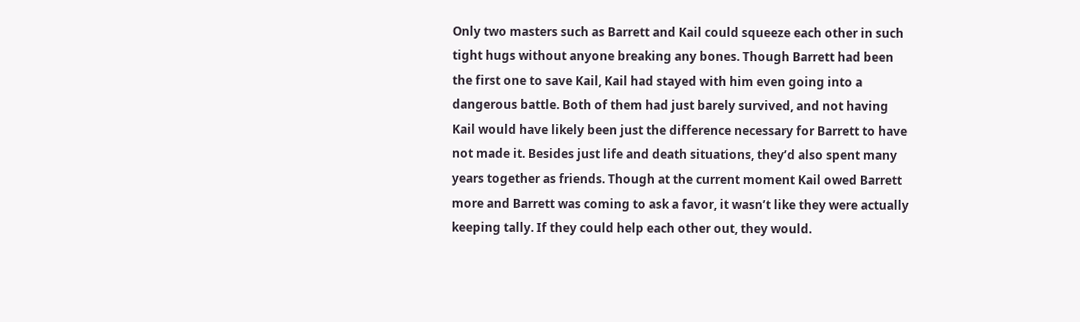Only two masters such as Barrett and Kail could squeeze each other in such tight hugs without anyone breaking any bones. Though Barrett had been the first one to save Kail, Kail had stayed with him even going into a dangerous battle. Both of them had just barely survived, and not having Kail would have likely been just the difference necessary for Barrett to have not made it. Besides just life and death situations, they’d also spent many years together as friends. Though at the current moment Kail owed Barrett more and Barrett was coming to ask a favor, it wasn’t like they were actually keeping tally. If they could help each other out, they would.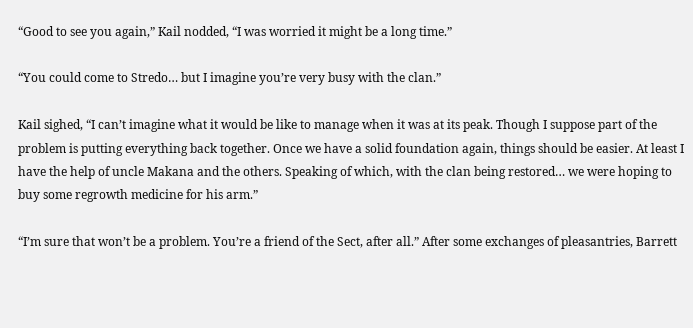“Good to see you again,” Kail nodded, “I was worried it might be a long time.”

“You could come to Stredo… but I imagine you’re very busy with the clan.”

Kail sighed, “I can’t imagine what it would be like to manage when it was at its peak. Though I suppose part of the problem is putting everything back together. Once we have a solid foundation again, things should be easier. At least I have the help of uncle Makana and the others. Speaking of which, with the clan being restored… we were hoping to buy some regrowth medicine for his arm.”

“I’m sure that won’t be a problem. You’re a friend of the Sect, after all.” After some exchanges of pleasantries, Barrett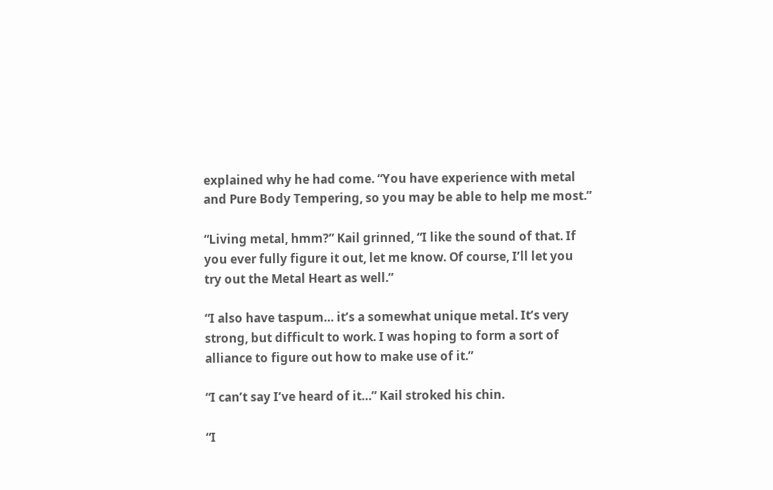explained why he had come. “You have experience with metal and Pure Body Tempering, so you may be able to help me most.”

“Living metal, hmm?” Kail grinned, “I like the sound of that. If you ever fully figure it out, let me know. Of course, I’ll let you try out the Metal Heart as well.”

“I also have taspum… it’s a somewhat unique metal. It’s very strong, but difficult to work. I was hoping to form a sort of alliance to figure out how to make use of it.”

“I can’t say I’ve heard of it…” Kail stroked his chin.

“I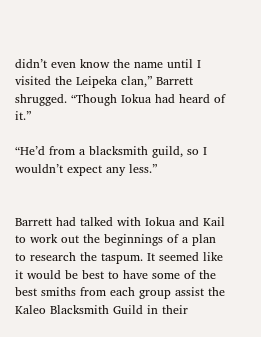didn’t even know the name until I visited the Leipeka clan,” Barrett shrugged. “Though Iokua had heard of it.”

“He’d from a blacksmith guild, so I wouldn’t expect any less.”


Barrett had talked with Iokua and Kail to work out the beginnings of a plan to research the taspum. It seemed like it would be best to have some of the best smiths from each group assist the Kaleo Blacksmith Guild in their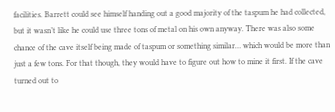facilities. Barrett could see himself handing out a good majority of the taspum he had collected, but it wasn’t like he could use three tons of metal on his own anyway. There was also some chance of the cave itself being made of taspum or something similar… which would be more than just a few tons. For that though, they would have to figure out how to mine it first. If the cave turned out to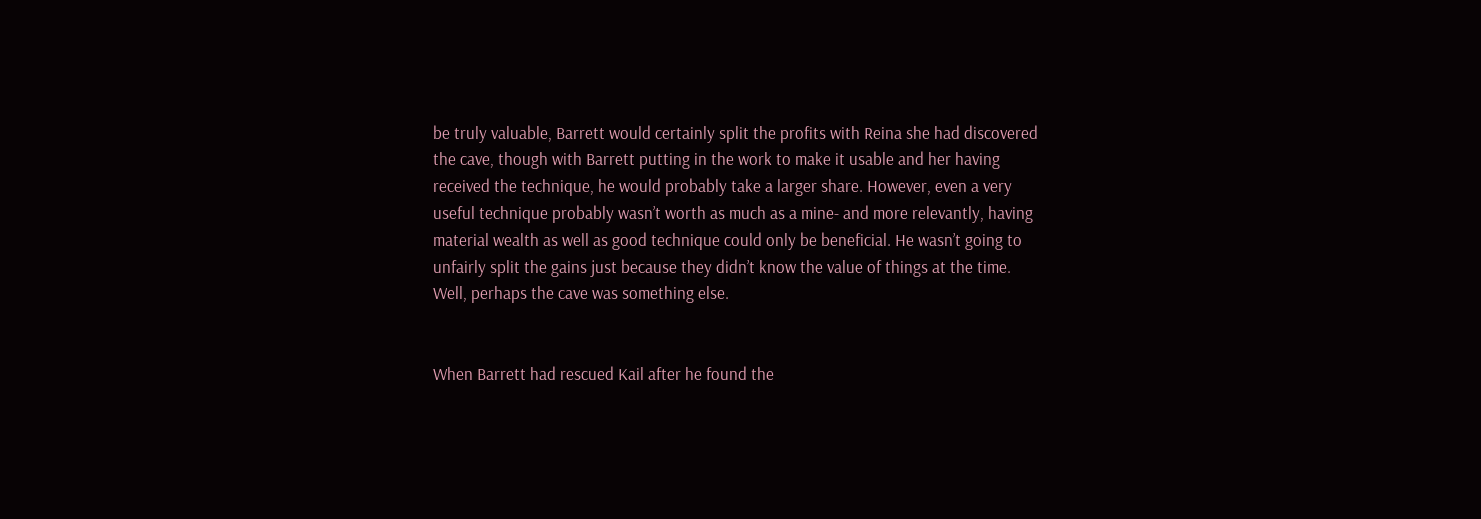be truly valuable, Barrett would certainly split the profits with Reina she had discovered the cave, though with Barrett putting in the work to make it usable and her having received the technique, he would probably take a larger share. However, even a very useful technique probably wasn’t worth as much as a mine- and more relevantly, having material wealth as well as good technique could only be beneficial. He wasn’t going to unfairly split the gains just because they didn’t know the value of things at the time. Well, perhaps the cave was something else.


When Barrett had rescued Kail after he found the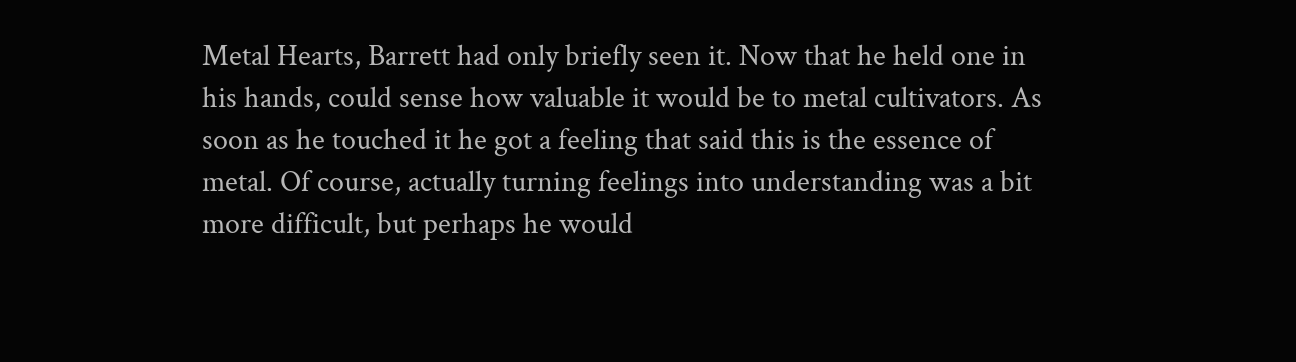Metal Hearts, Barrett had only briefly seen it. Now that he held one in his hands, could sense how valuable it would be to metal cultivators. As soon as he touched it he got a feeling that said this is the essence of metal. Of course, actually turning feelings into understanding was a bit more difficult, but perhaps he would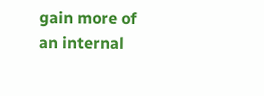gain more of an internal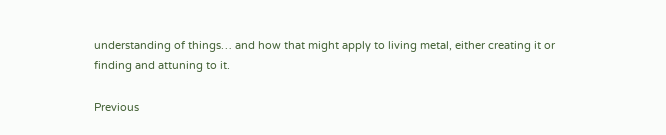understanding of things… and how that might apply to living metal, either creating it or finding and attuning to it.

Previous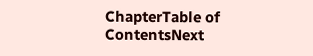ChapterTable of ContentsNext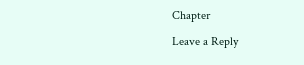Chapter

Leave a Reply